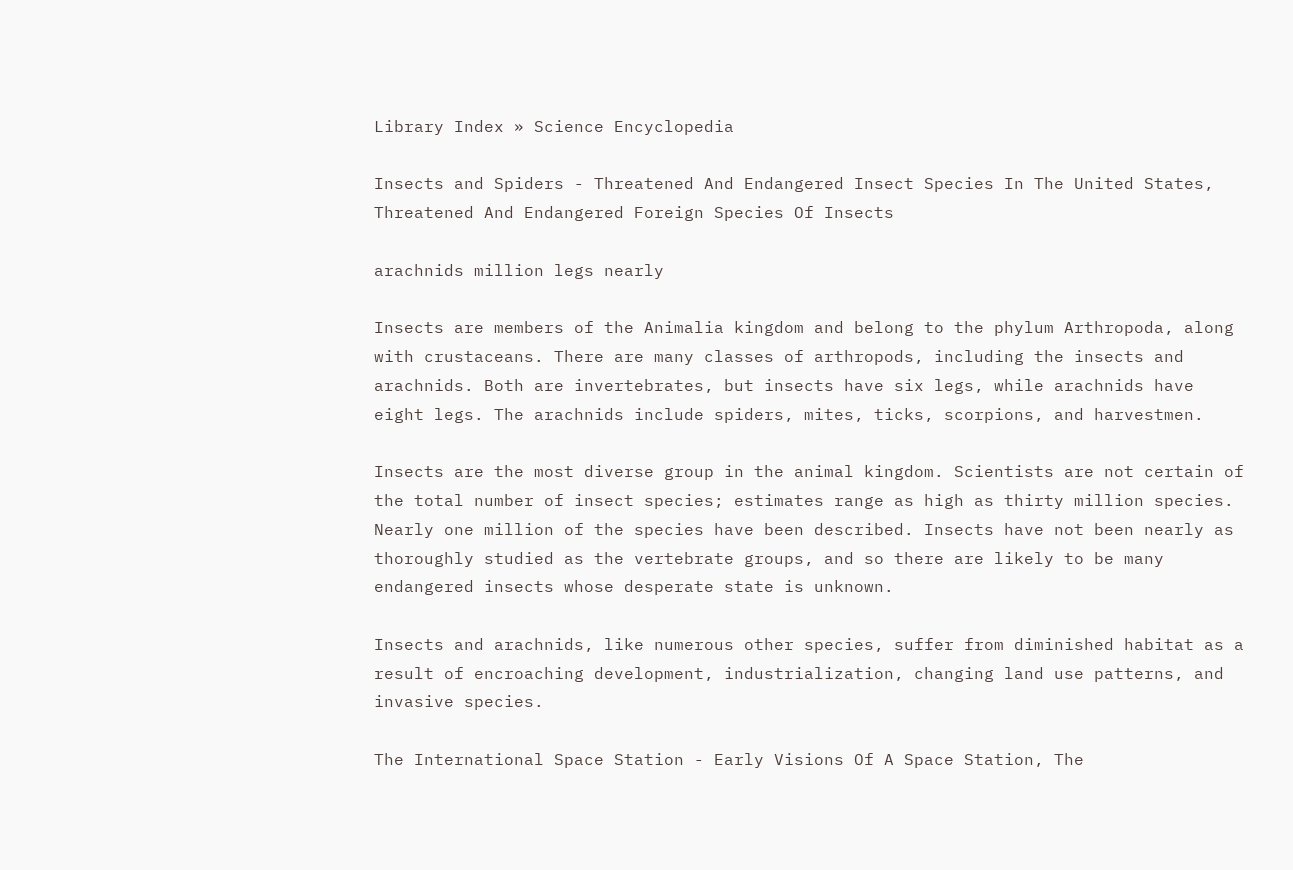Library Index » Science Encyclopedia

Insects and Spiders - Threatened And Endangered Insect Species In The United States, Threatened And Endangered Foreign Species Of Insects

arachnids million legs nearly

Insects are members of the Animalia kingdom and belong to the phylum Arthropoda, along with crustaceans. There are many classes of arthropods, including the insects and arachnids. Both are invertebrates, but insects have six legs, while arachnids have eight legs. The arachnids include spiders, mites, ticks, scorpions, and harvestmen.

Insects are the most diverse group in the animal kingdom. Scientists are not certain of the total number of insect species; estimates range as high as thirty million species. Nearly one million of the species have been described. Insects have not been nearly as thoroughly studied as the vertebrate groups, and so there are likely to be many endangered insects whose desperate state is unknown.

Insects and arachnids, like numerous other species, suffer from diminished habitat as a result of encroaching development, industrialization, changing land use patterns, and invasive species.

The International Space Station - Early Visions Of A Space Station, The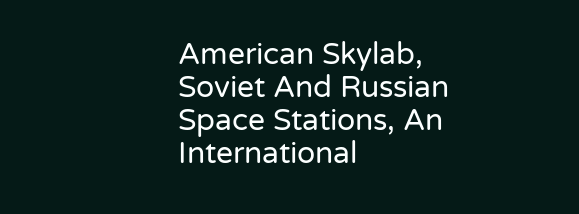American Skylab, Soviet And Russian Space Stations, An International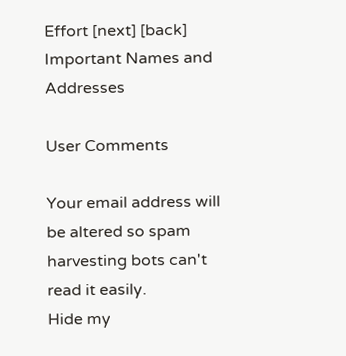Effort [next] [back] Important Names and Addresses

User Comments

Your email address will be altered so spam harvesting bots can't read it easily.
Hide my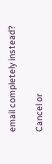email completely instead?

Cancel or